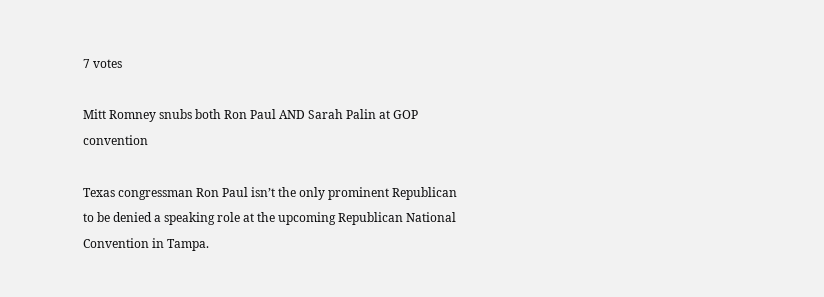7 votes

Mitt Romney snubs both Ron Paul AND Sarah Palin at GOP convention

Texas congressman Ron Paul isn’t the only prominent Republican to be denied a speaking role at the upcoming Republican National Convention in Tampa.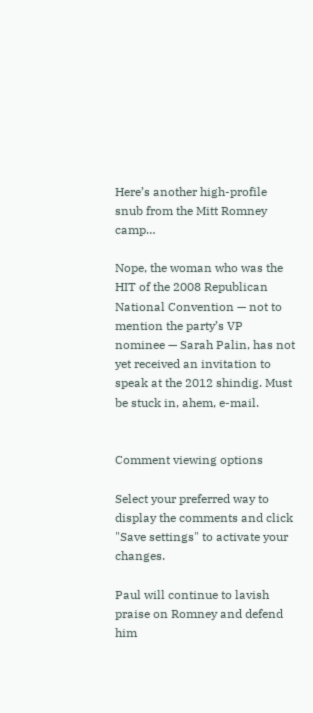Here’s another high-profile snub from the Mitt Romney camp…

Nope, the woman who was the HIT of the 2008 Republican National Convention — not to mention the party’s VP nominee — Sarah Palin, has not yet received an invitation to speak at the 2012 shindig. Must be stuck in, ahem, e-mail.


Comment viewing options

Select your preferred way to display the comments and click "Save settings" to activate your changes.

Paul will continue to lavish praise on Romney and defend him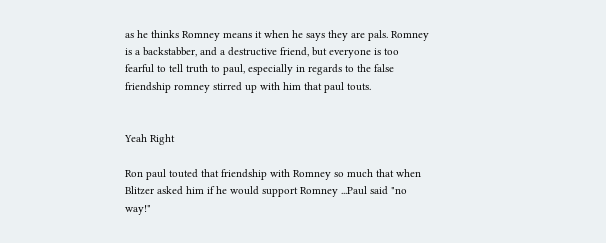as he thinks Romney means it when he says they are pals. Romney is a backstabber, and a destructive friend, but everyone is too fearful to tell truth to paul, especially in regards to the false friendship romney stirred up with him that paul touts.


Yeah Right

Ron paul touted that friendship with Romney so much that when Blitzer asked him if he would support Romney ...Paul said "no way!"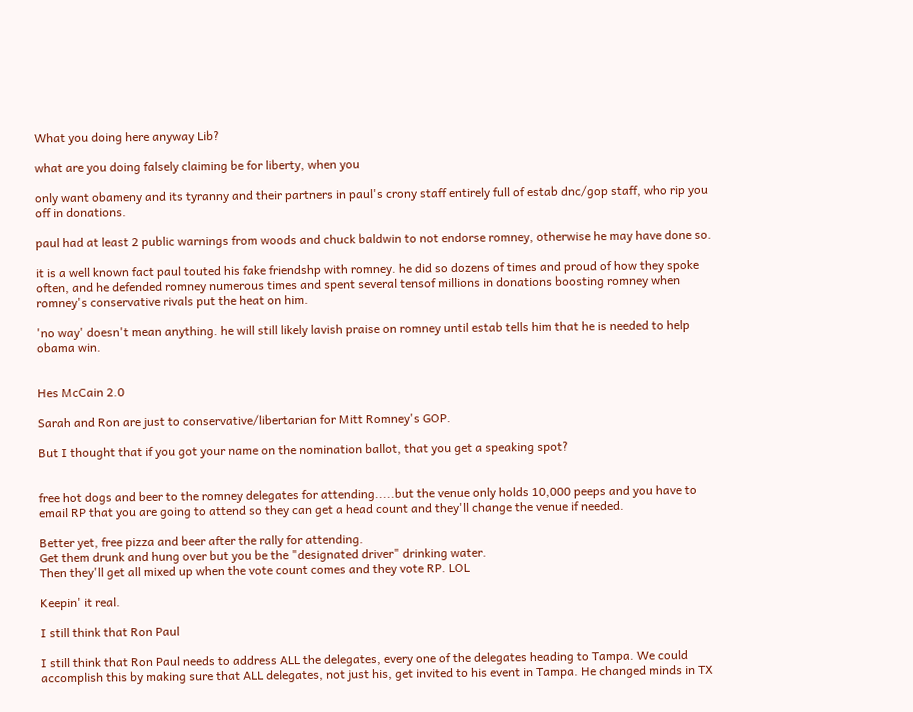What you doing here anyway Lib?

what are you doing falsely claiming be for liberty, when you

only want obameny and its tyranny and their partners in paul's crony staff entirely full of estab dnc/gop staff, who rip you off in donations.

paul had at least 2 public warnings from woods and chuck baldwin to not endorse romney, otherwise he may have done so.

it is a well known fact paul touted his fake friendshp with romney. he did so dozens of times and proud of how they spoke often, and he defended romney numerous times and spent several tensof millions in donations boosting romney when romney's conservative rivals put the heat on him.

'no way' doesn't mean anything. he will still likely lavish praise on romney until estab tells him that he is needed to help obama win.


Hes McCain 2.0

Sarah and Ron are just to conservative/libertarian for Mitt Romney's GOP.

But I thought that if you got your name on the nomination ballot, that you get a speaking spot?


free hot dogs and beer to the romney delegates for attending.....but the venue only holds 10,000 peeps and you have to email RP that you are going to attend so they can get a head count and they'll change the venue if needed.

Better yet, free pizza and beer after the rally for attending.
Get them drunk and hung over but you be the "designated driver" drinking water.
Then they'll get all mixed up when the vote count comes and they vote RP. LOL

Keepin' it real.

I still think that Ron Paul

I still think that Ron Paul needs to address ALL the delegates, every one of the delegates heading to Tampa. We could accomplish this by making sure that ALL delegates, not just his, get invited to his event in Tampa. He changed minds in TX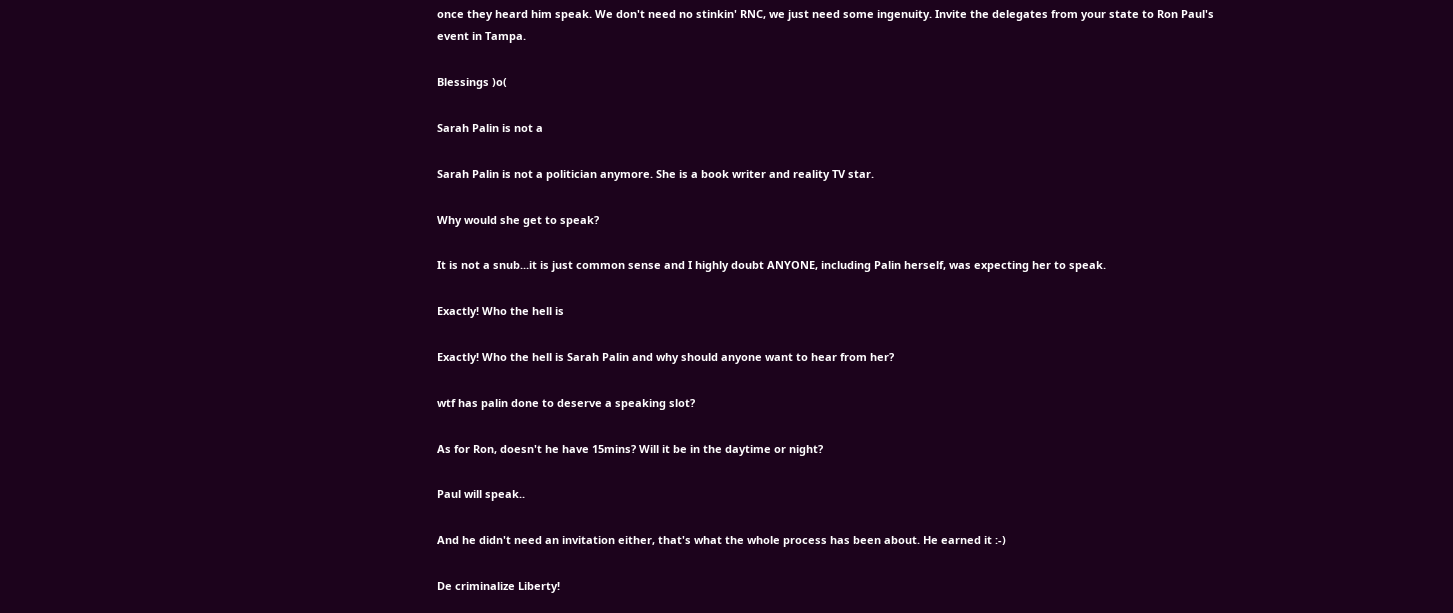once they heard him speak. We don't need no stinkin' RNC, we just need some ingenuity. Invite the delegates from your state to Ron Paul's event in Tampa.

Blessings )o(

Sarah Palin is not a

Sarah Palin is not a politician anymore. She is a book writer and reality TV star.

Why would she get to speak?

It is not a snub...it is just common sense and I highly doubt ANYONE, including Palin herself, was expecting her to speak.

Exactly! Who the hell is

Exactly! Who the hell is Sarah Palin and why should anyone want to hear from her?

wtf has palin done to deserve a speaking slot?

As for Ron, doesn't he have 15mins? Will it be in the daytime or night?

Paul will speak..

And he didn't need an invitation either, that's what the whole process has been about. He earned it :-)

De criminalize Liberty!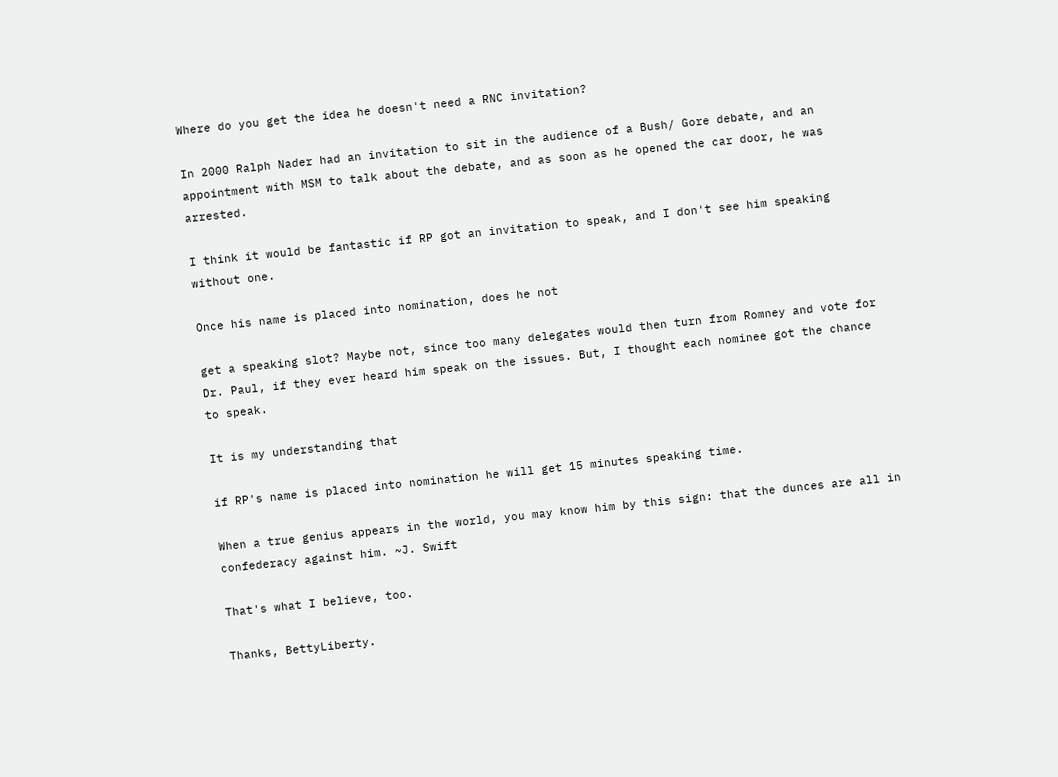Where do you get the idea he doesn't need a RNC invitation?

In 2000 Ralph Nader had an invitation to sit in the audience of a Bush/ Gore debate, and an appointment with MSM to talk about the debate, and as soon as he opened the car door, he was arrested.

I think it would be fantastic if RP got an invitation to speak, and I don't see him speaking without one.

Once his name is placed into nomination, does he not

get a speaking slot? Maybe not, since too many delegates would then turn from Romney and vote for Dr. Paul, if they ever heard him speak on the issues. But, I thought each nominee got the chance to speak.

It is my understanding that

if RP's name is placed into nomination he will get 15 minutes speaking time.

When a true genius appears in the world, you may know him by this sign: that the dunces are all in confederacy against him. ~J. Swift

That's what I believe, too.

Thanks, BettyLiberty.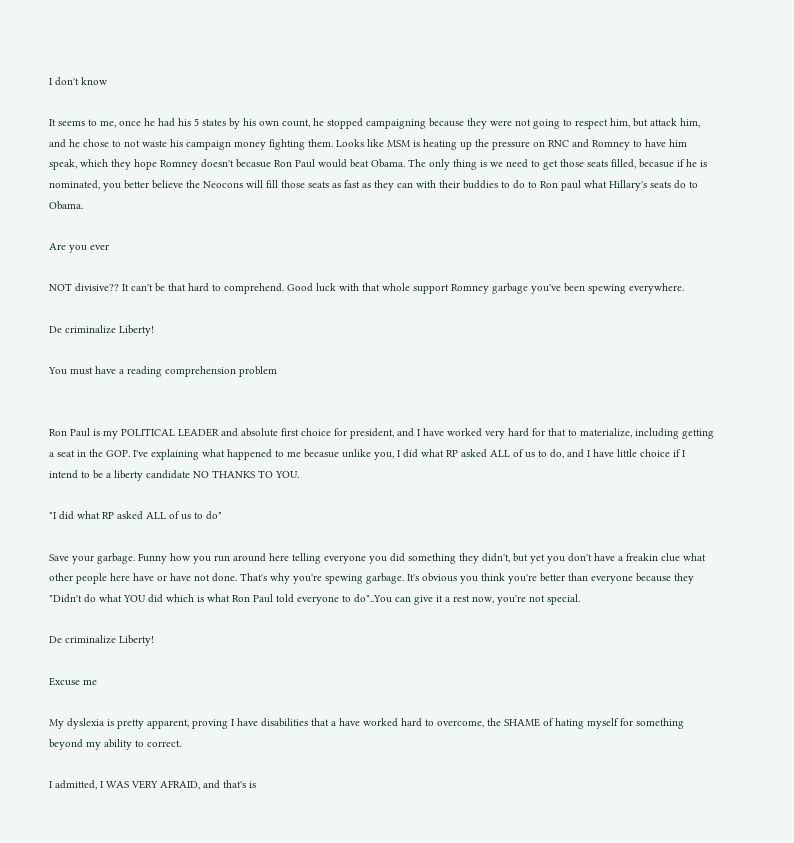I don't know

It seems to me, once he had his 5 states by his own count, he stopped campaigning because they were not going to respect him, but attack him, and he chose to not waste his campaign money fighting them. Looks like MSM is heating up the pressure on RNC and Romney to have him speak, which they hope Romney doesn't becasue Ron Paul would beat Obama. The only thing is we need to get those seats filled, becasue if he is nominated, you better believe the Neocons will fill those seats as fast as they can with their buddies to do to Ron paul what Hillary's seats do to Obama.

Are you ever

NOT divisive?? It can't be that hard to comprehend. Good luck with that whole support Romney garbage you've been spewing everywhere.

De criminalize Liberty!

You must have a reading comprehension problem


Ron Paul is my POLITICAL LEADER and absolute first choice for president, and I have worked very hard for that to materialize, including getting a seat in the GOP. I've explaining what happened to me becasue unlike you, I did what RP asked ALL of us to do, and I have little choice if I intend to be a liberty candidate NO THANKS TO YOU.

"I did what RP asked ALL of us to do"

Save your garbage. Funny how you run around here telling everyone you did something they didn't, but yet you don't have a freakin clue what other people here have or have not done. That's why you're spewing garbage. It's obvious you think you're better than everyone because they "Didn't do what YOU did which is what Ron Paul told everyone to do"..You can give it a rest now, you're not special.

De criminalize Liberty!

Excuse me

My dyslexia is pretty apparent, proving I have disabilities that a have worked hard to overcome, the SHAME of hating myself for something beyond my ability to correct.

I admitted, I WAS VERY AFRAID, and that's is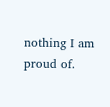nothing I am proud of.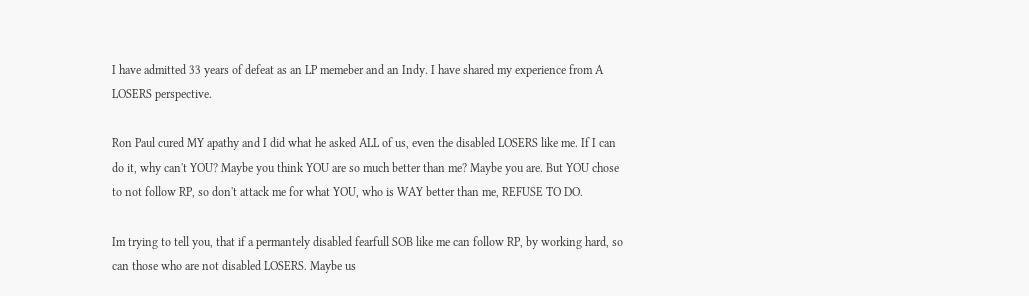I have admitted 33 years of defeat as an LP memeber and an Indy. I have shared my experience from A LOSERS perspective.

Ron Paul cured MY apathy and I did what he asked ALL of us, even the disabled LOSERS like me. If I can do it, why can't YOU? Maybe you think YOU are so much better than me? Maybe you are. But YOU chose to not follow RP, so don't attack me for what YOU, who is WAY better than me, REFUSE TO DO.

Im trying to tell you, that if a permantely disabled fearfull SOB like me can follow RP, by working hard, so can those who are not disabled LOSERS. Maybe us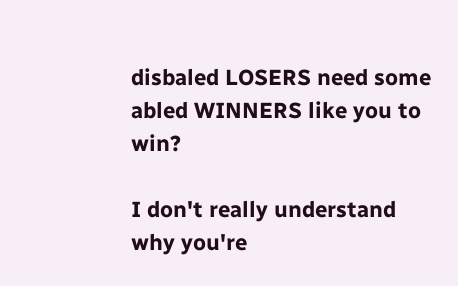disbaled LOSERS need some abled WINNERS like you to win?

I don't really understand why you're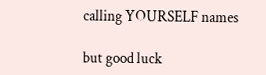calling YOURSELF names

but good luck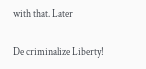with that. Later

De criminalize Liberty!